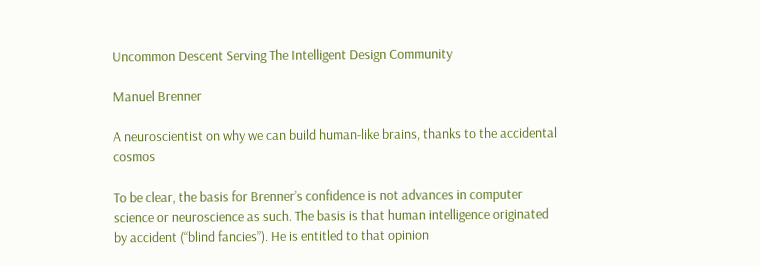Uncommon Descent Serving The Intelligent Design Community

Manuel Brenner

A neuroscientist on why we can build human-like brains, thanks to the accidental cosmos

To be clear, the basis for Brenner’s confidence is not advances in computer science or neuroscience as such. The basis is that human intelligence originated by accident (“blind fancies”). He is entitled to that opinion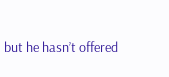but he hasn’t offered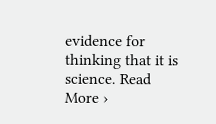evidence for thinking that it is science. Read More ›